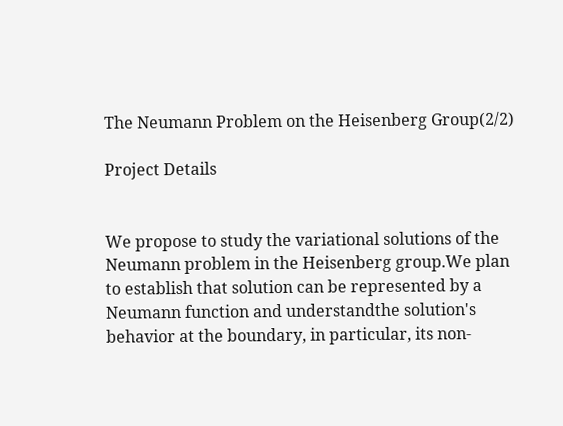The Neumann Problem on the Heisenberg Group(2/2)

Project Details


We propose to study the variational solutions of the Neumann problem in the Heisenberg group.We plan to establish that solution can be represented by a Neumann function and understandthe solution's behavior at the boundary, in particular, its non-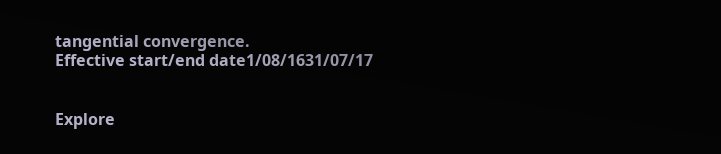tangential convergence.
Effective start/end date1/08/1631/07/17


Explore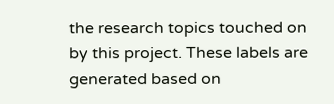the research topics touched on by this project. These labels are generated based on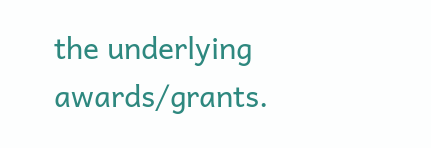the underlying awards/grants.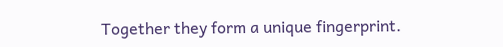Together they form a unique fingerprint.